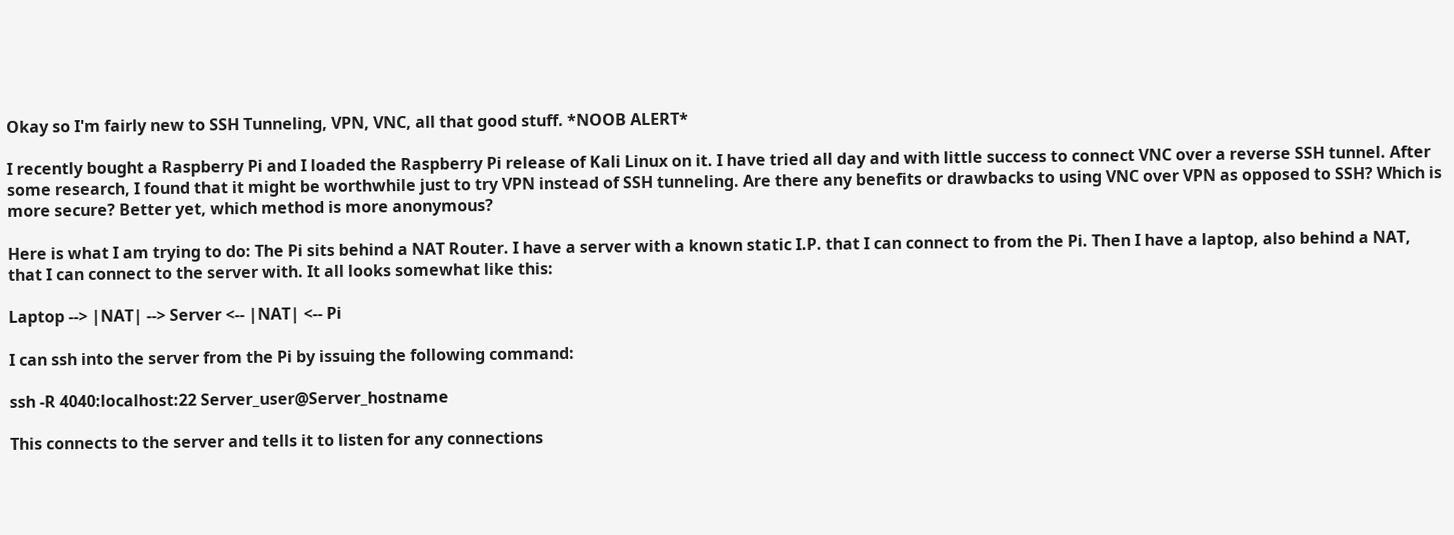Okay so I'm fairly new to SSH Tunneling, VPN, VNC, all that good stuff. *NOOB ALERT*

I recently bought a Raspberry Pi and I loaded the Raspberry Pi release of Kali Linux on it. I have tried all day and with little success to connect VNC over a reverse SSH tunnel. After some research, I found that it might be worthwhile just to try VPN instead of SSH tunneling. Are there any benefits or drawbacks to using VNC over VPN as opposed to SSH? Which is more secure? Better yet, which method is more anonymous?

Here is what I am trying to do: The Pi sits behind a NAT Router. I have a server with a known static I.P. that I can connect to from the Pi. Then I have a laptop, also behind a NAT, that I can connect to the server with. It all looks somewhat like this:

Laptop --> |NAT| --> Server <-- |NAT| <-- Pi

I can ssh into the server from the Pi by issuing the following command:

ssh -R 4040:localhost:22 Server_user@Server_hostname

This connects to the server and tells it to listen for any connections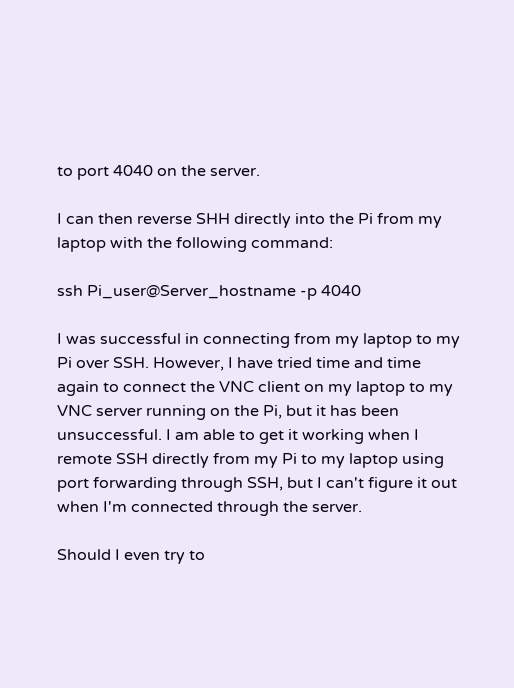to port 4040 on the server.

I can then reverse SHH directly into the Pi from my laptop with the following command:

ssh Pi_user@Server_hostname -p 4040

I was successful in connecting from my laptop to my Pi over SSH. However, I have tried time and time again to connect the VNC client on my laptop to my VNC server running on the Pi, but it has been unsuccessful. I am able to get it working when I remote SSH directly from my Pi to my laptop using port forwarding through SSH, but I can't figure it out when I'm connected through the server.

Should I even try to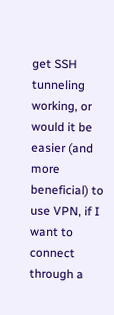get SSH tunneling working, or would it be easier (and more beneficial) to use VPN, if I want to connect through a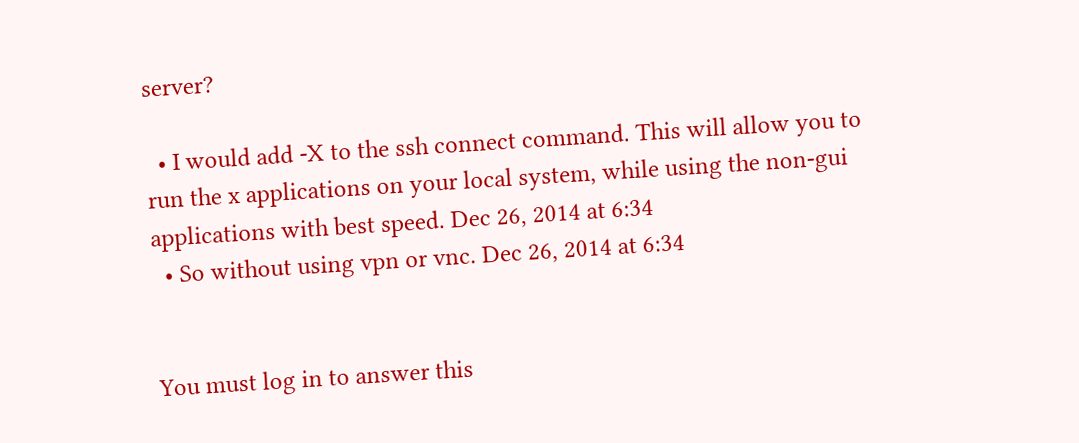server?

  • I would add -X to the ssh connect command. This will allow you to run the x applications on your local system, while using the non-gui applications with best speed. Dec 26, 2014 at 6:34
  • So without using vpn or vnc. Dec 26, 2014 at 6:34


You must log in to answer this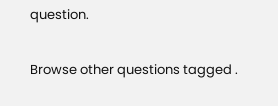question.

Browse other questions tagged .